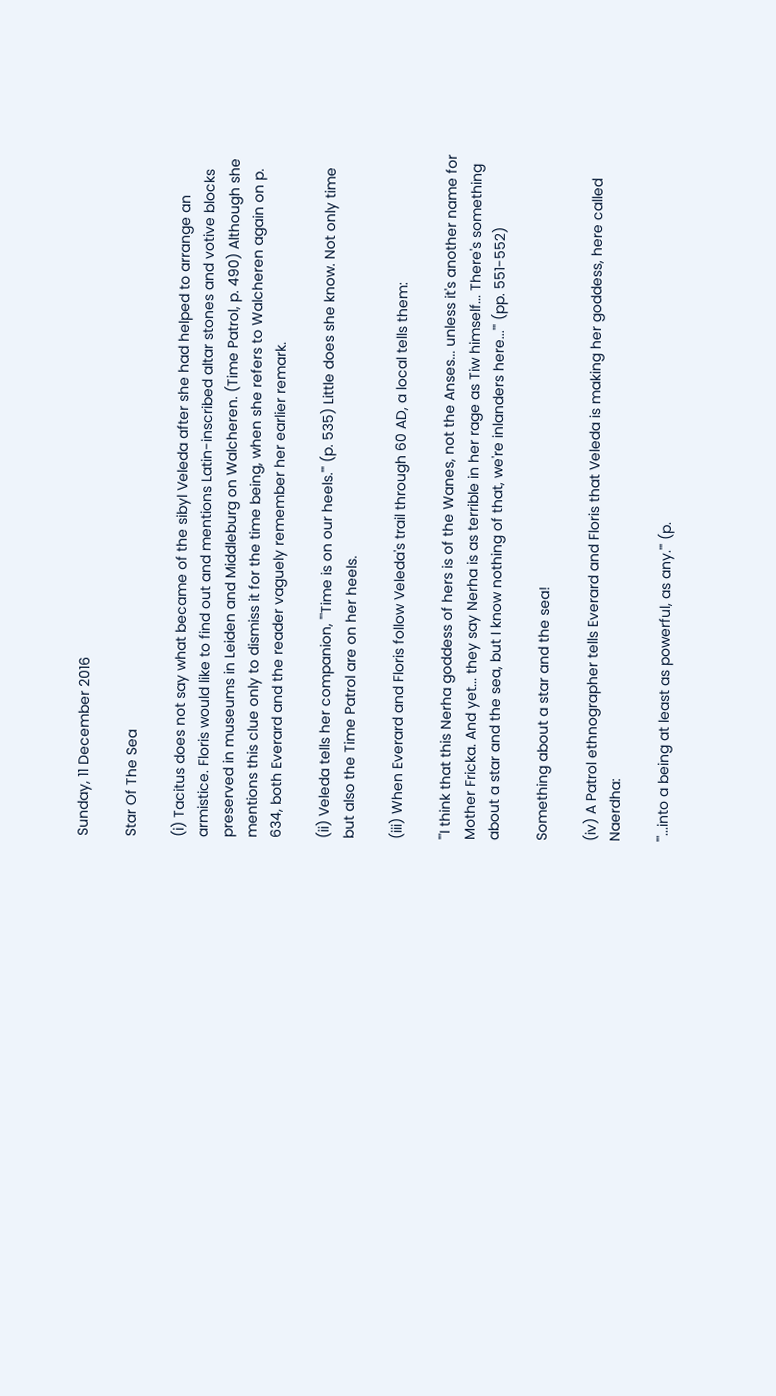Sunday, 11 December 2016

Star Of The Sea

(i) Tacitus does not say what became of the sibyl Veleda after she had helped to arrange an armistice. Floris would like to find out and mentions Latin-inscribed altar stones and votive blocks preserved in museums in Leiden and Middleburg on Walcheren. (Time Patrol, p. 490) Although she mentions this clue only to dismiss it for the time being, when she refers to Walcheren again on p. 634, both Everard and the reader vaguely remember her earlier remark.

(ii) Veleda tells her companion, "'Time is on our heels.'" (p. 535) Little does she know. Not only time but also the Time Patrol are on her heels.

(iii) When Everard and Floris follow Veleda's trail through 60 AD, a local tells them:

"'I think that this Nerha goddess of hers is of the Wanes, not the Anses... unless it's another name for Mother Fricka. And yet... they say Nerha is as terrible in her rage as Tiw himself... There's something about a star and the sea, but I know nothing of that, we're inlanders here...'" (pp. 551-552)

Something about a star and the sea!

(iv) A Patrol ethnographer tells Everard and Floris that Veleda is making her goddess, here called Naerdha:

"'...into a being at least as powerful, as any.'" (p.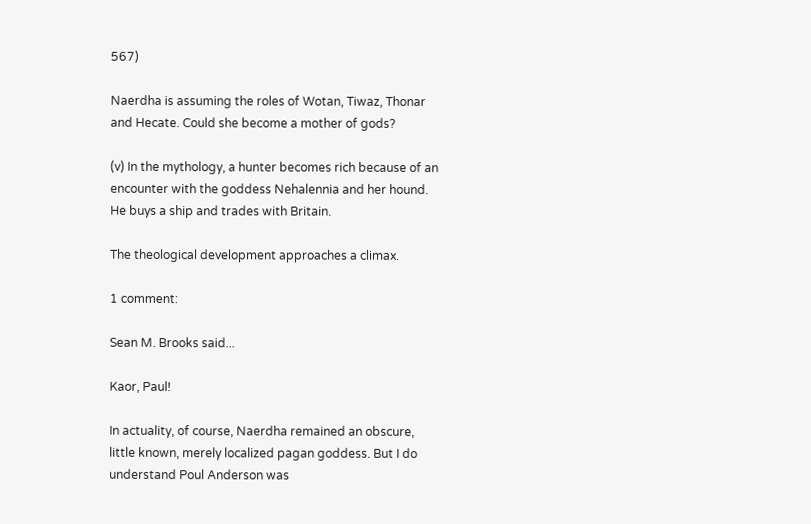567)

Naerdha is assuming the roles of Wotan, Tiwaz, Thonar and Hecate. Could she become a mother of gods?

(v) In the mythology, a hunter becomes rich because of an encounter with the goddess Nehalennia and her hound. He buys a ship and trades with Britain.

The theological development approaches a climax.

1 comment:

Sean M. Brooks said...

Kaor, Paul!

In actuality, of course, Naerdha remained an obscure, little known, merely localized pagan goddess. But I do understand Poul Anderson was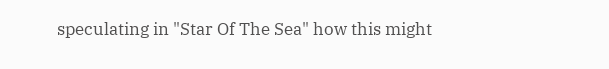speculating in "Star Of The Sea" how this might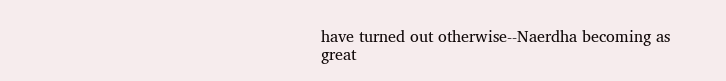have turned out otherwise--Naerdha becoming as great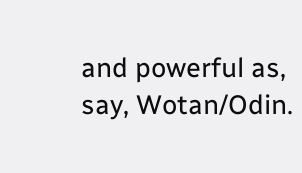and powerful as, say, Wotan/Odin.